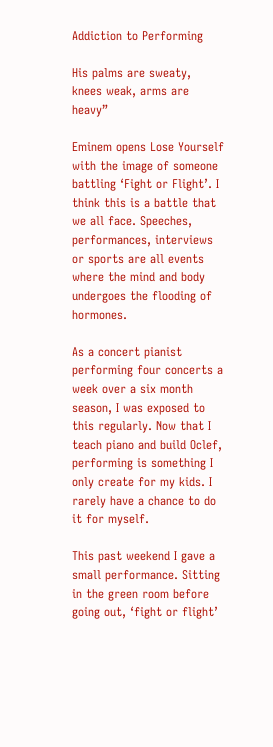Addiction to Performing

His palms are sweaty, knees weak, arms are heavy”

Eminem opens Lose Yourself with the image of someone battling ‘Fight or Flight’. I think this is a battle that we all face. Speeches, performances, interviews or sports are all events where the mind and body undergoes the flooding of hormones.

As a concert pianist performing four concerts a week over a six month season, I was exposed to this regularly. Now that I teach piano and build Oclef, performing is something I only create for my kids. I rarely have a chance to do it for myself.

This past weekend I gave a small performance. Sitting in the green room before going out, ‘fight or flight’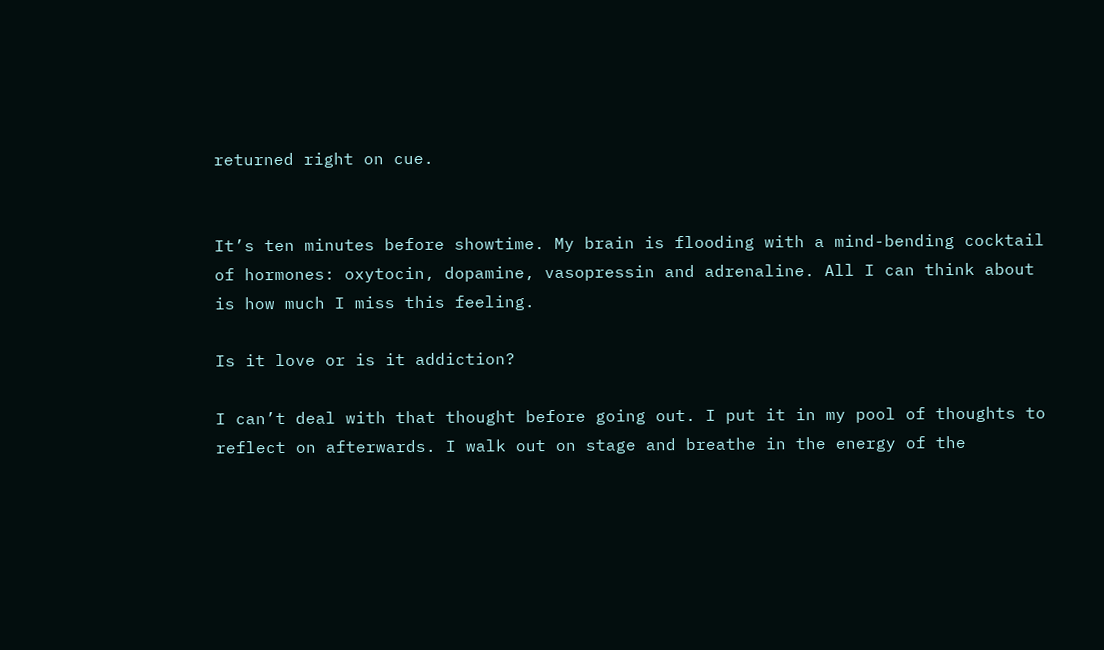returned right on cue.


It’s ten minutes before showtime. My brain is flooding with a mind-bending cocktail of hormones: oxytocin, dopamine, vasopressin and adrenaline. All I can think about is how much I miss this feeling.

Is it love or is it addiction?

I can’t deal with that thought before going out. I put it in my pool of thoughts to reflect on afterwards. I walk out on stage and breathe in the energy of the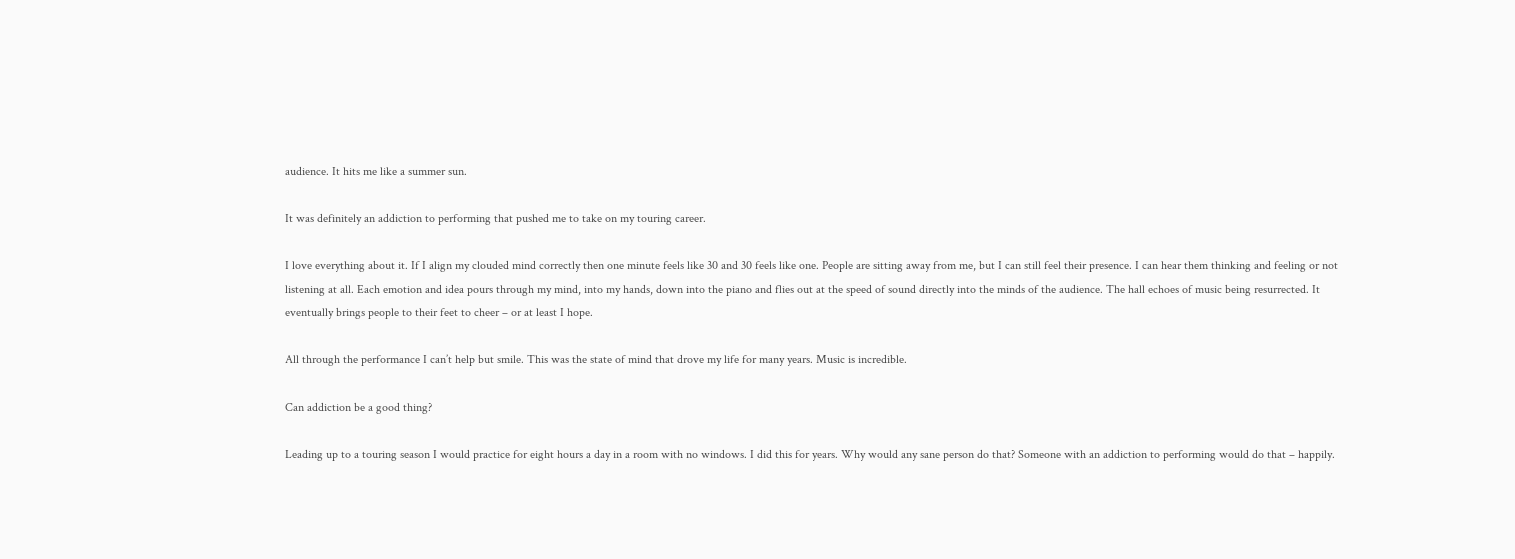audience. It hits me like a summer sun.

It was definitely an addiction to performing that pushed me to take on my touring career.

I love everything about it. If I align my clouded mind correctly then one minute feels like 30 and 30 feels like one. People are sitting away from me, but I can still feel their presence. I can hear them thinking and feeling or not listening at all. Each emotion and idea pours through my mind, into my hands, down into the piano and flies out at the speed of sound directly into the minds of the audience. The hall echoes of music being resurrected. It eventually brings people to their feet to cheer – or at least I hope.

All through the performance I can’t help but smile. This was the state of mind that drove my life for many years. Music is incredible.

Can addiction be a good thing?

Leading up to a touring season I would practice for eight hours a day in a room with no windows. I did this for years. Why would any sane person do that? Someone with an addiction to performing would do that – happily.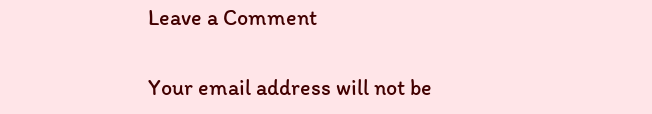Leave a Comment

Your email address will not be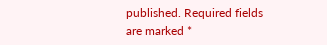published. Required fields are marked *